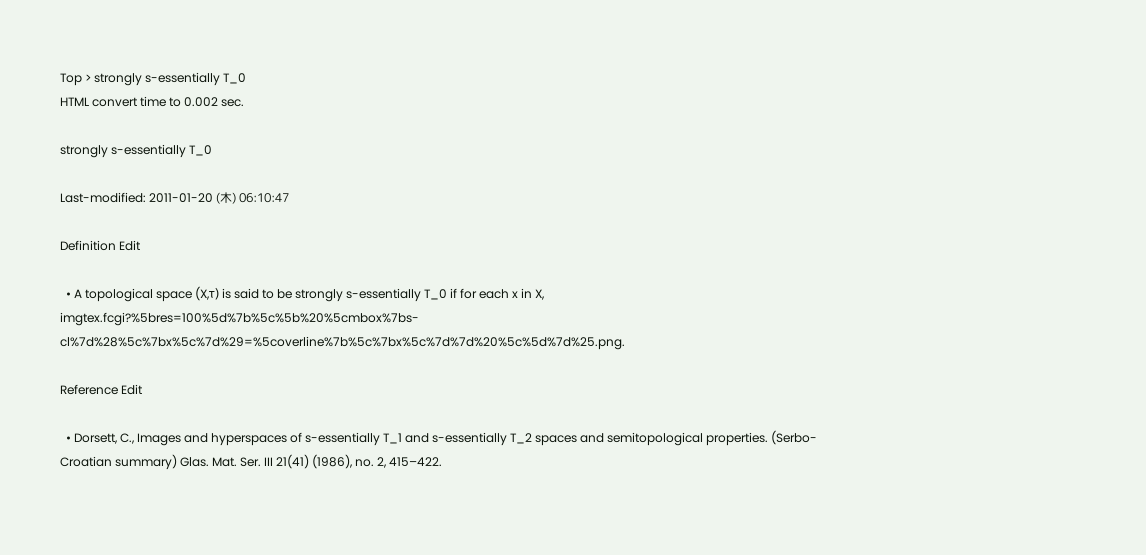Top > strongly s-essentially T_0
HTML convert time to 0.002 sec.

strongly s-essentially T_0

Last-modified: 2011-01-20 (木) 06:10:47

Definition Edit

  • A topological space (X,τ) is said to be strongly s-essentially T_0 if for each x in X, imgtex.fcgi?%5bres=100%5d%7b%5c%5b%20%5cmbox%7bs-cl%7d%28%5c%7bx%5c%7d%29=%5coverline%7b%5c%7bx%5c%7d%7d%20%5c%5d%7d%25.png.

Reference Edit

  • Dorsett, C., Images and hyperspaces of s-essentially T_1 and s-essentially T_2 spaces and semitopological properties. (Serbo-Croatian summary) Glas. Mat. Ser. III 21(41) (1986), no. 2, 415–422.